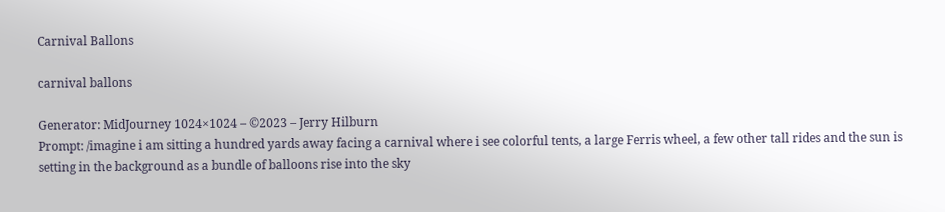Carnival Ballons

carnival ballons

Generator: MidJourney 1024×1024 – ©2023 – Jerry Hilburn
Prompt: /imagine i am sitting a hundred yards away facing a carnival where i see colorful tents, a large Ferris wheel, a few other tall rides and the sun is setting in the background as a bundle of balloons rise into the sky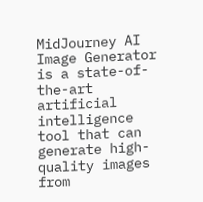MidJourney AI Image Generator is a state-of-the-art artificial intelligence tool that can generate high-quality images from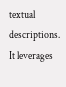textual descriptions. It leverages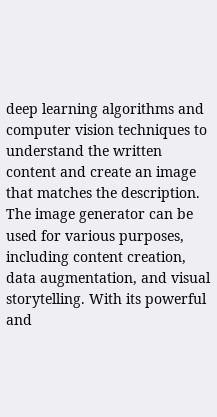deep learning algorithms and computer vision techniques to understand the written content and create an image that matches the description. The image generator can be used for various purposes, including content creation, data augmentation, and visual storytelling. With its powerful and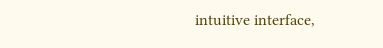intuitive interface,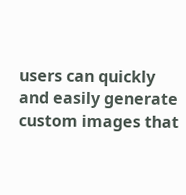users can quickly and easily generate custom images that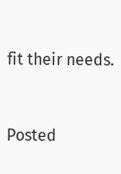fit their needs.


Posted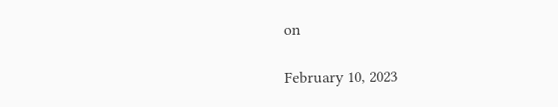on

February 10, 2023